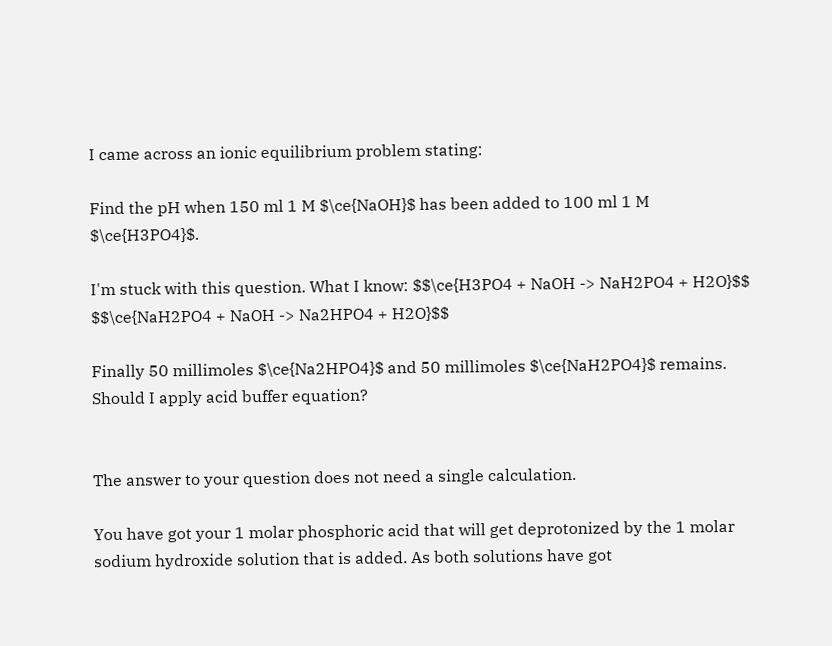I came across an ionic equilibrium problem stating:

Find the pH when 150 ml 1 M $\ce{NaOH}$ has been added to 100 ml 1 M $\ce{H3PO4}$.

I'm stuck with this question. What I know: $$\ce{H3PO4 + NaOH -> NaH2PO4 + H2O}$$ $$\ce{NaH2PO4 + NaOH -> Na2HPO4 + H2O}$$

Finally 50 millimoles $\ce{Na2HPO4}$ and 50 millimoles $\ce{NaH2PO4}$ remains. Should I apply acid buffer equation?


The answer to your question does not need a single calculation.

You have got your 1 molar phosphoric acid that will get deprotonized by the 1 molar sodium hydroxide solution that is added. As both solutions have got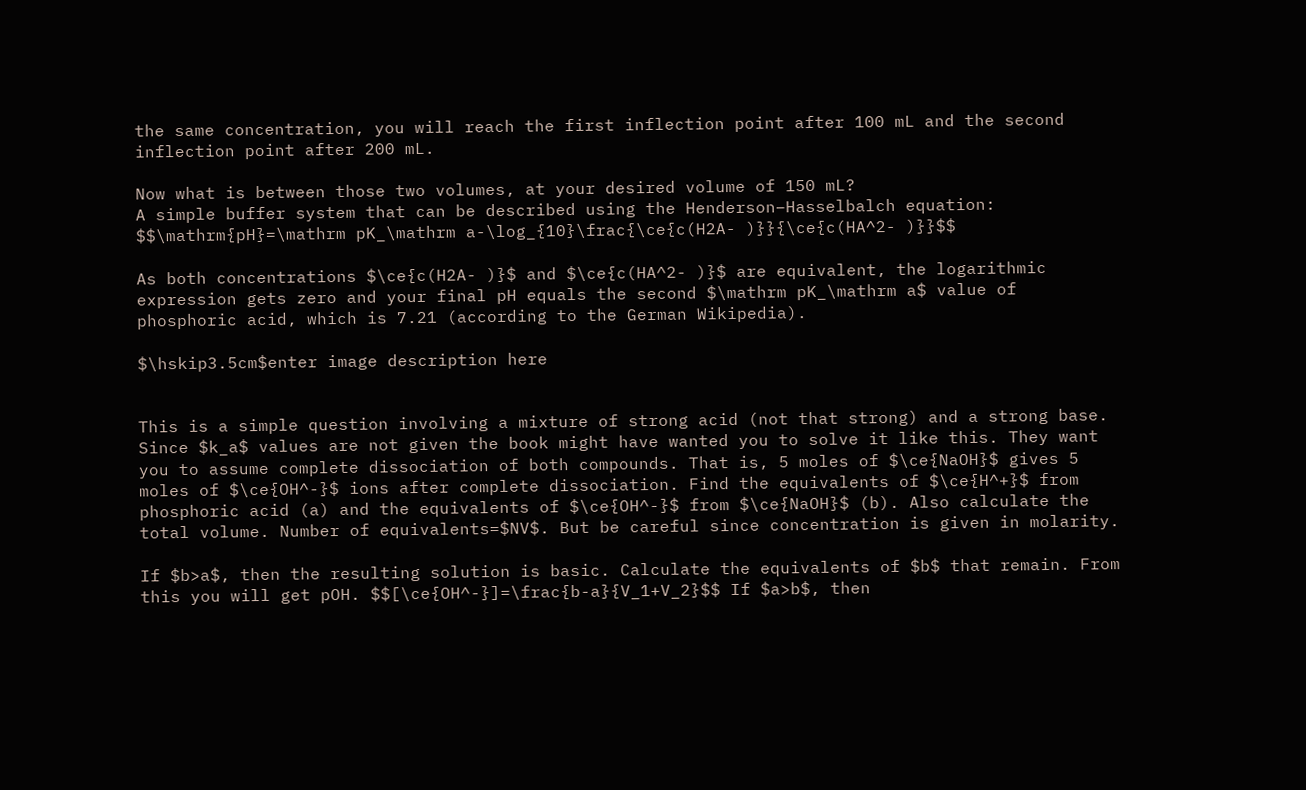the same concentration, you will reach the first inflection point after 100 mL and the second inflection point after 200 mL.

Now what is between those two volumes, at your desired volume of 150 mL?
A simple buffer system that can be described using the Henderson–Hasselbalch equation: $$\mathrm{pH}=\mathrm pK_\mathrm a-\log_{10}\frac{\ce{c(H2A- )}}{\ce{c(HA^2- )}}$$

As both concentrations $\ce{c(H2A- )}$ and $\ce{c(HA^2- )}$ are equivalent, the logarithmic expression gets zero and your final pH equals the second $\mathrm pK_\mathrm a$ value of phosphoric acid, which is 7.21 (according to the German Wikipedia).

$\hskip3.5cm$enter image description here


This is a simple question involving a mixture of strong acid (not that strong) and a strong base. Since $k_a$ values are not given the book might have wanted you to solve it like this. They want you to assume complete dissociation of both compounds. That is, 5 moles of $\ce{NaOH}$ gives 5 moles of $\ce{OH^-}$ ions after complete dissociation. Find the equivalents of $\ce{H^+}$ from phosphoric acid (a) and the equivalents of $\ce{OH^-}$ from $\ce{NaOH}$ (b). Also calculate the total volume. Number of equivalents=$NV$. But be careful since concentration is given in molarity.

If $b>a$, then the resulting solution is basic. Calculate the equivalents of $b$ that remain. From this you will get pOH. $$[\ce{OH^-}]=\frac{b-a}{V_1+V_2}$$ If $a>b$, then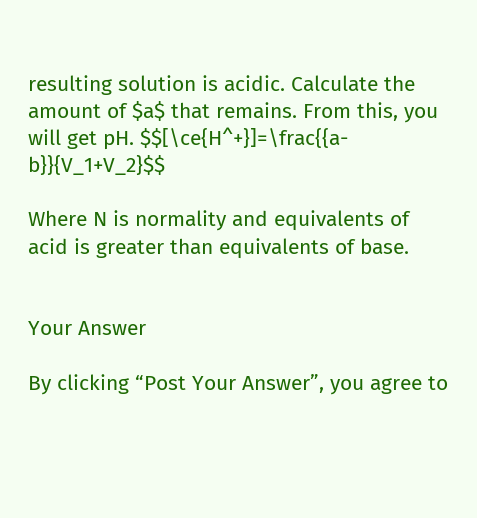resulting solution is acidic. Calculate the amount of $a$ that remains. From this, you will get pH. $$[\ce{H^+}]=\frac{{a-b}}{V_1+V_2}$$

Where N is normality and equivalents of acid is greater than equivalents of base.


Your Answer

By clicking “Post Your Answer”, you agree to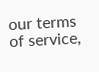our terms of service,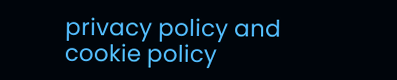privacy policy and cookie policy